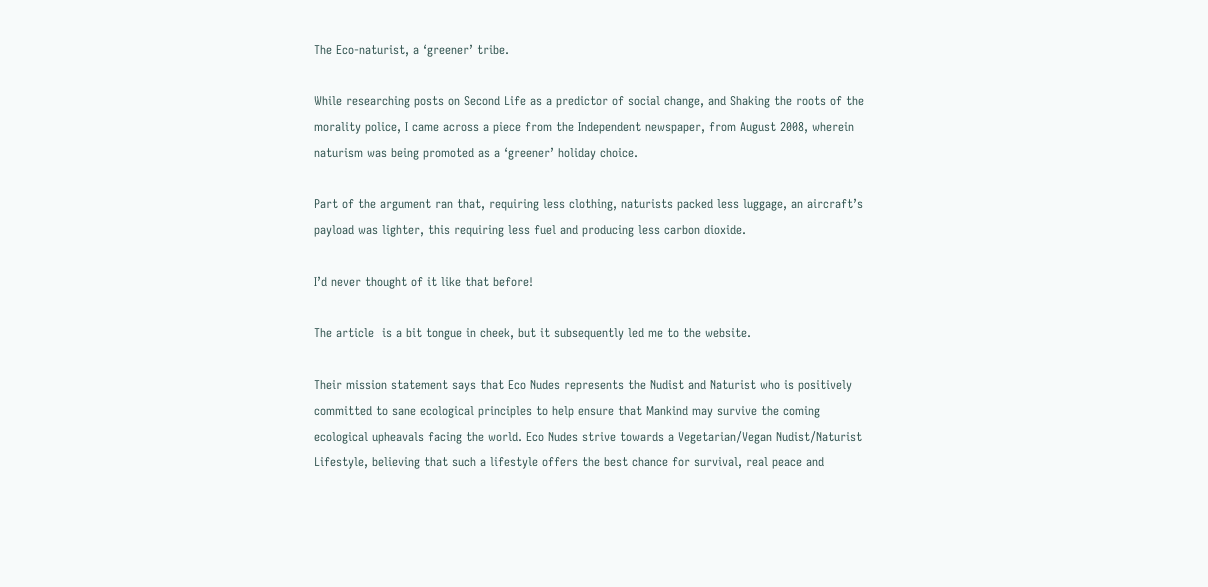The Eco-naturist, a ‘greener’ tribe.

While researching posts on Second Life as a predictor of social change, and Shaking the roots of the morality police, I came across a piece from the Independent newspaper, from August 2008, wherein naturism was being promoted as a ‘greener’ holiday choice.

Part of the argument ran that, requiring less clothing, naturists packed less luggage, an aircraft’s payload was lighter, this requiring less fuel and producing less carbon dioxide.

I’d never thought of it like that before!

The article  is a bit tongue in cheek, but it subsequently led me to the website.

Their mission statement says that Eco Nudes represents the Nudist and Naturist who is positively committed to sane ecological principles to help ensure that Mankind may survive the coming ecological upheavals facing the world. Eco Nudes strive towards a Vegetarian/Vegan Nudist/Naturist Lifestyle, believing that such a lifestyle offers the best chance for survival, real peace and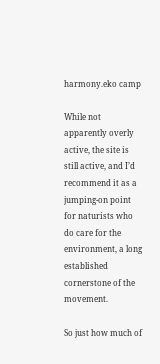harmony.eko camp

While not apparently overly active, the site is still active, and I’d recommend it as a jumping-on point for naturists who do care for the environment, a long established cornerstone of the movement.

So just how much of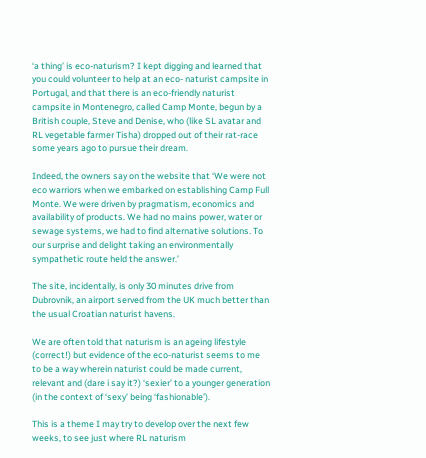‘a thing’ is eco-naturism? I kept digging and learned that you could volunteer to help at an eco- naturist campsite in Portugal, and that there is an eco-friendly naturist campsite in Montenegro, called Camp Monte, begun by a British couple, Steve and Denise, who (like SL avatar and RL vegetable farmer Tisha) dropped out of their rat-race some years ago to pursue their dream.

Indeed, the owners say on the website that ‘We were not eco warriors when we embarked on establishing Camp Full Monte. We were driven by pragmatism, economics and availability of products. We had no mains power, water or sewage systems, we had to find alternative solutions. To our surprise and delight taking an environmentally sympathetic route held the answer.’

The site, incidentally, is only 30 minutes drive from Dubrovnik, an airport served from the UK much better than the usual Croatian naturist havens.

We are often told that naturism is an ageing lifestyle (correct!) but evidence of the eco-naturist seems to me to be a way wherein naturist could be made current, relevant and (dare i say it?) ‘sexier’ to a younger generation (in the context of ‘sexy’ being ‘fashionable’).

This is a theme I may try to develop over the next few weeks, to see just where RL naturism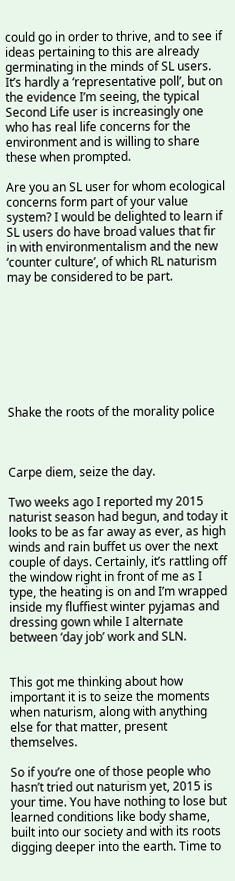could go in order to thrive, and to see if ideas pertaining to this are already germinating in the minds of SL users. It’s hardly a ‘representative poll’, but on the evidence I’m seeing, the typical Second Life user is increasingly one who has real life concerns for the environment and is willing to share these when prompted.

Are you an SL user for whom ecological concerns form part of your value system? I would be delighted to learn if SL users do have broad values that fir in with environmentalism and the new ‘counter culture’, of which RL naturism may be considered to be part.








Shake the roots of the morality police



Carpe diem, seize the day.

Two weeks ago I reported my 2015 naturist season had begun, and today it looks to be as far away as ever, as high winds and rain buffet us over the next couple of days. Certainly, it’s rattling off the window right in front of me as I type, the heating is on and I’m wrapped inside my fluffiest winter pyjamas and dressing gown while I alternate between ‘day job’ work and SLN.


This got me thinking about how important it is to seize the moments when naturism, along with anything else for that matter, present themselves.

So if you’re one of those people who hasn’t tried out naturism yet, 2015 is your time. You have nothing to lose but learned conditions like body shame, built into our society and with its roots digging deeper into the earth. Time to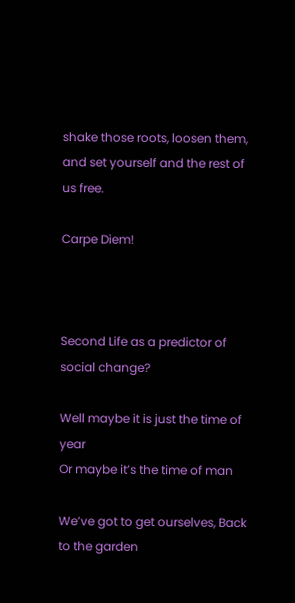shake those roots, loosen them, and set yourself and the rest of us free.

Carpe Diem!



Second Life as a predictor of social change?

Well maybe it is just the time of year
Or maybe it’s the time of man

We’ve got to get ourselves, Back to the garden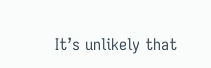It’s unlikely that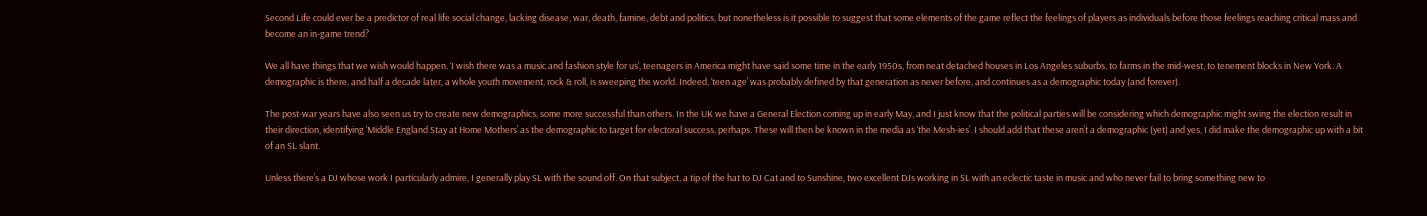Second Life could ever be a predictor of real life social change, lacking disease, war, death, famine, debt and politics, but nonetheless is it possible to suggest that some elements of the game reflect the feelings of players as individuals before those feelings reaching critical mass and become an in-game trend?

We all have things that we wish would happen. ‘I wish there was a music and fashion style for us‘, teenagers in America might have said some time in the early 1950s, from neat detached houses in Los Angeles suburbs, to farms in the mid-west, to tenement blocks in New York. A demographic is there, and half a decade later, a whole youth movement, rock & roll, is sweeping the world. Indeed, ‘teen age’ was probably defined by that generation as never before, and continues as a demographic today (and forever).

The post-war years have also seen us try to create new demographics, some more successful than others. In the UK we have a General Election coming up in early May, and I just know that the political parties will be considering which demographic might swing the election result in their direction, identifying ‘Middle England Stay at Home Mothers’ as the demographic to target for electoral success, perhaps. These will then be known in the media as ‘the Mesh-ies’. I should add that these aren’t a demographic (yet) and yes, I did make the demographic up with a bit of an SL slant.

Unless there’s a DJ whose work I particularly admire, I generally play SL with the sound off. On that subject, a tip of the hat to DJ Cat and to Sunshine, two excellent DJs working in SL with an eclectic taste in music and who never fail to bring something new to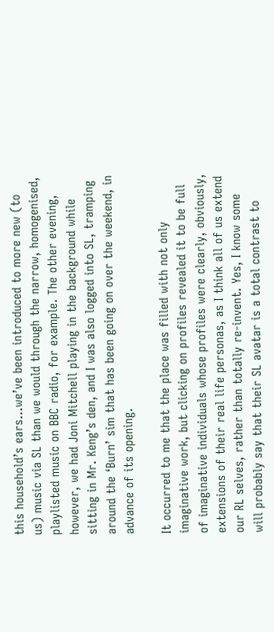this household’s ears…we’ve been introduced to more new (to us) music via SL than we would through the narrow, homogenised, playlisted music on BBC radio, for example. The other evening, however, we had Joni Mitchell playing in the background while sitting in Mr. Keng’s den, and I was also logged into SL, tramping around the ‘Burn’ sim that has been going on over the weekend, in advance of its opening.

It occurred to me that the place was filled with not only imaginative work, but clicking on profiles revealed it to be full of imaginative individuals whose profiles were clearly, obviously, extensions of their real life personas, as I think all of us extend our RL selves, rather than totally re-invent. Yes, I know some will probably say that their SL avatar is a total contrast to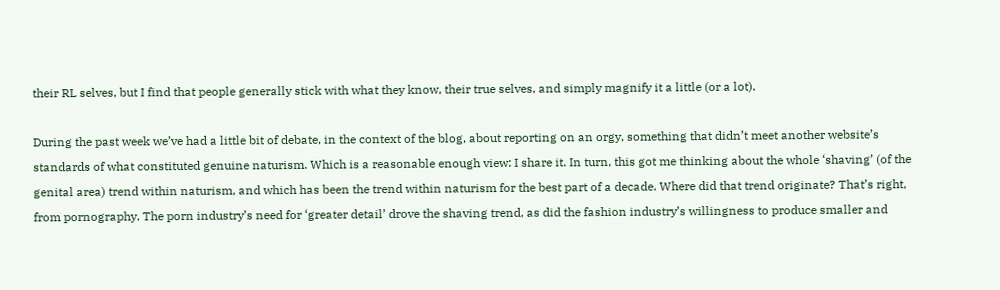their RL selves, but I find that people generally stick with what they know, their true selves, and simply magnify it a little (or a lot).

During the past week we’ve had a little bit of debate, in the context of the blog, about reporting on an orgy, something that didn’t meet another website’s standards of what constituted genuine naturism. Which is a reasonable enough view: I share it. In turn, this got me thinking about the whole ‘shaving’ (of the genital area) trend within naturism, and which has been the trend within naturism for the best part of a decade. Where did that trend originate? That’s right, from pornography. The porn industry’s need for ‘greater detail’ drove the shaving trend, as did the fashion industry’s willingness to produce smaller and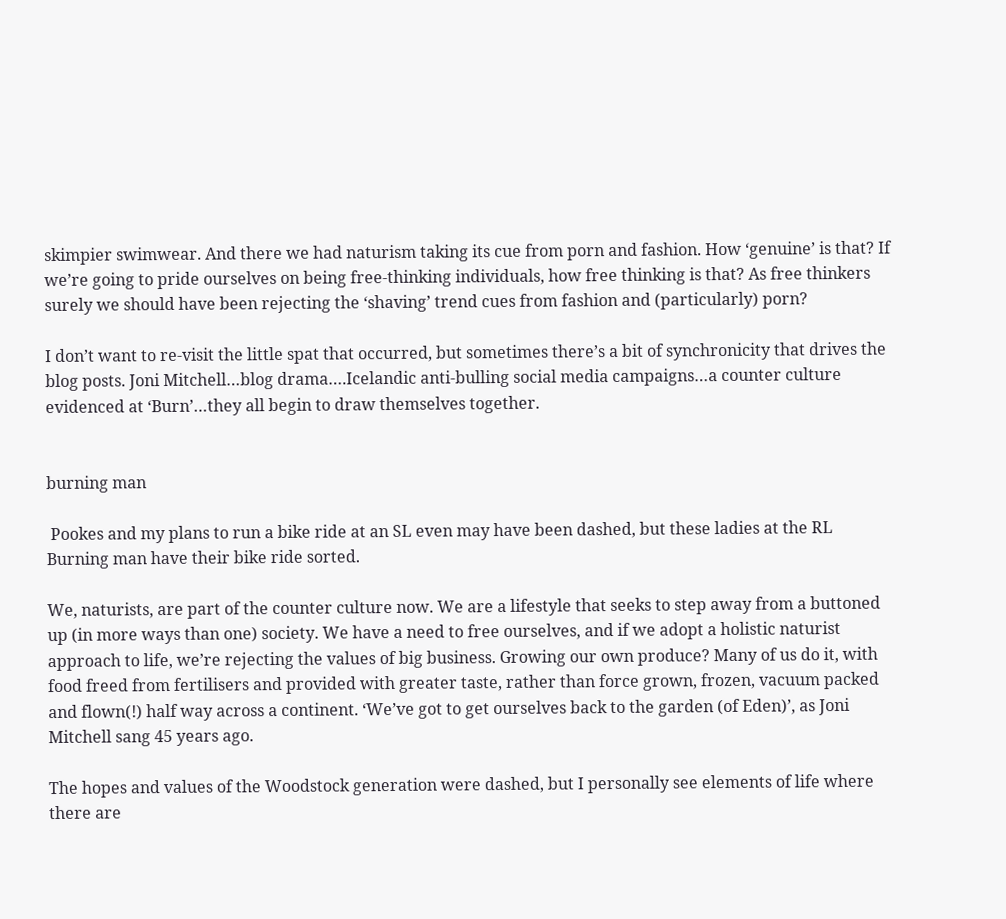skimpier swimwear. And there we had naturism taking its cue from porn and fashion. How ‘genuine’ is that? If we’re going to pride ourselves on being free-thinking individuals, how free thinking is that? As free thinkers surely we should have been rejecting the ‘shaving’ trend cues from fashion and (particularly) porn?

I don’t want to re-visit the little spat that occurred, but sometimes there’s a bit of synchronicity that drives the blog posts. Joni Mitchell…blog drama….Icelandic anti-bulling social media campaigns…a counter culture evidenced at ‘Burn’…they all begin to draw themselves together.


burning man

 Pookes and my plans to run a bike ride at an SL even may have been dashed, but these ladies at the RL Burning man have their bike ride sorted.

We, naturists, are part of the counter culture now. We are a lifestyle that seeks to step away from a buttoned up (in more ways than one) society. We have a need to free ourselves, and if we adopt a holistic naturist approach to life, we’re rejecting the values of big business. Growing our own produce? Many of us do it, with food freed from fertilisers and provided with greater taste, rather than force grown, frozen, vacuum packed and flown(!) half way across a continent. ‘We’ve got to get ourselves back to the garden (of Eden)’, as Joni Mitchell sang 45 years ago.

The hopes and values of the Woodstock generation were dashed, but I personally see elements of life where there are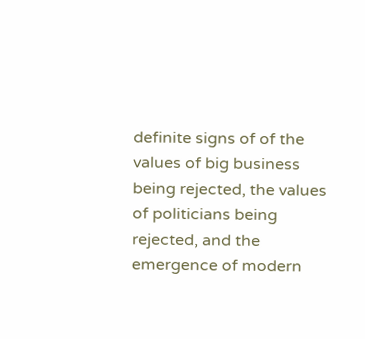definite signs of of the values of big business being rejected, the values of politicians being rejected, and the emergence of modern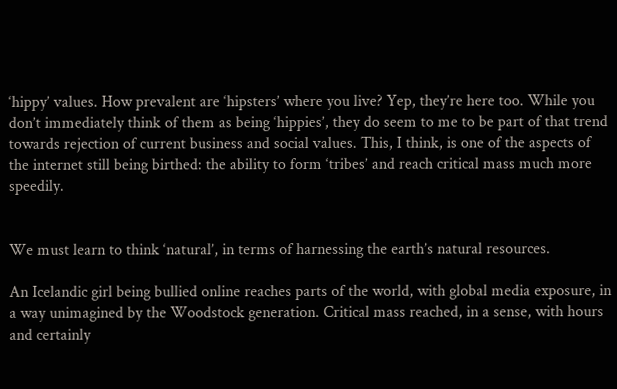‘hippy’ values. How prevalent are ‘hipsters’ where you live? Yep, they’re here too. While you don’t immediately think of them as being ‘hippies’, they do seem to me to be part of that trend towards rejection of current business and social values. This, I think, is one of the aspects of the internet still being birthed: the ability to form ‘tribes’ and reach critical mass much more speedily.


We must learn to think ‘natural’, in terms of harnessing the earth’s natural resources.

An Icelandic girl being bullied online reaches parts of the world, with global media exposure, in a way unimagined by the Woodstock generation. Critical mass reached, in a sense, with hours and certainly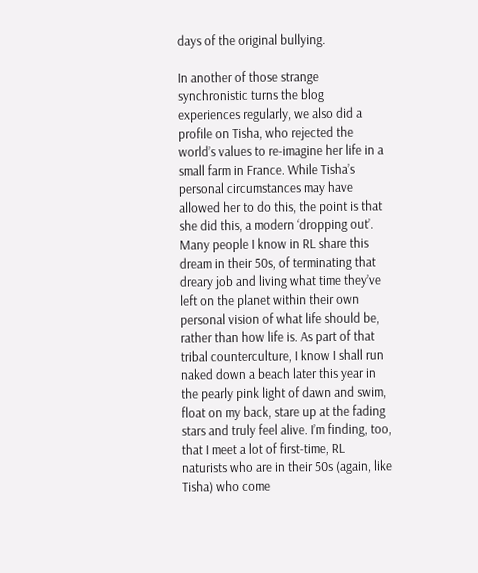days of the original bullying.

In another of those strange synchronistic turns the blog experiences regularly, we also did a profile on Tisha, who rejected the world’s values to re-imagine her life in a small farm in France. While Tisha’s personal circumstances may have allowed her to do this, the point is that she did this, a modern ‘dropping out’. Many people I know in RL share this dream in their 50s, of terminating that dreary job and living what time they’ve left on the planet within their own personal vision of what life should be, rather than how life is. As part of that tribal counterculture, I know I shall run naked down a beach later this year in the pearly pink light of dawn and swim, float on my back, stare up at the fading stars and truly feel alive. I’m finding, too, that I meet a lot of first-time, RL naturists who are in their 50s (again, like Tisha) who come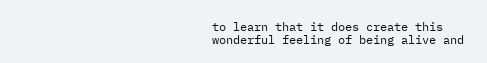to learn that it does create this wonderful feeling of being alive and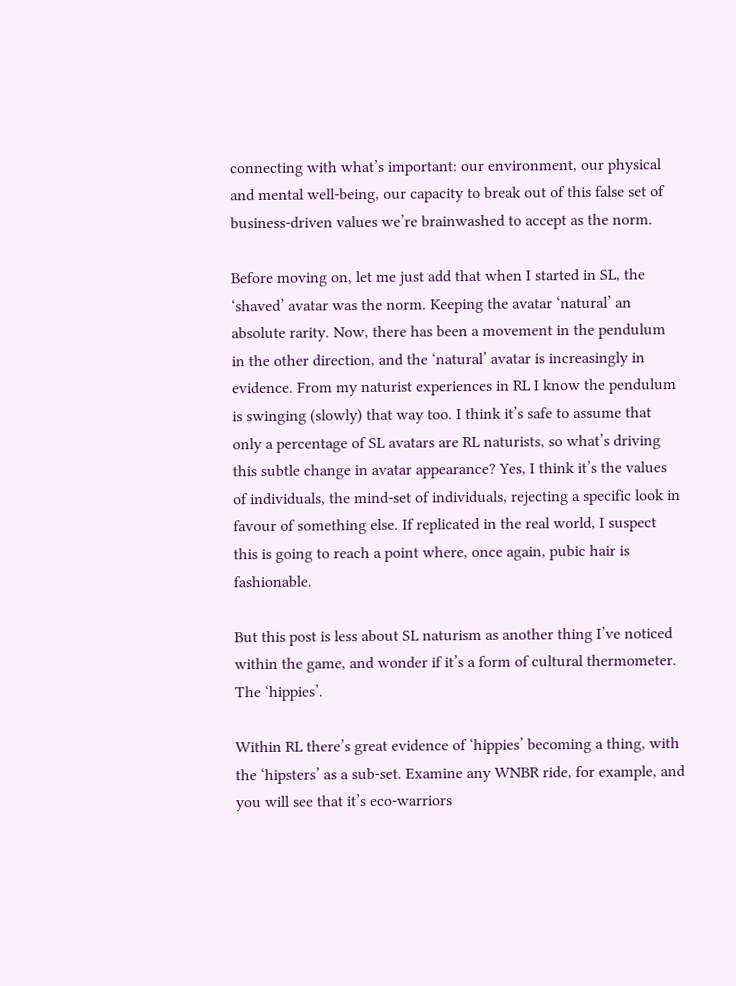connecting with what’s important: our environment, our physical and mental well-being, our capacity to break out of this false set of business-driven values we’re brainwashed to accept as the norm.

Before moving on, let me just add that when I started in SL, the ‘shaved’ avatar was the norm. Keeping the avatar ‘natural’ an absolute rarity. Now, there has been a movement in the pendulum in the other direction, and the ‘natural’ avatar is increasingly in evidence. From my naturist experiences in RL I know the pendulum is swinging (slowly) that way too. I think it’s safe to assume that only a percentage of SL avatars are RL naturists, so what’s driving this subtle change in avatar appearance? Yes, I think it’s the values of individuals, the mind-set of individuals, rejecting a specific look in favour of something else. If replicated in the real world, I suspect this is going to reach a point where, once again, pubic hair is fashionable.

But this post is less about SL naturism as another thing I’ve noticed within the game, and wonder if it’s a form of cultural thermometer. The ‘hippies’.

Within RL there’s great evidence of ‘hippies’ becoming a thing, with the ‘hipsters’ as a sub-set. Examine any WNBR ride, for example, and you will see that it’s eco-warriors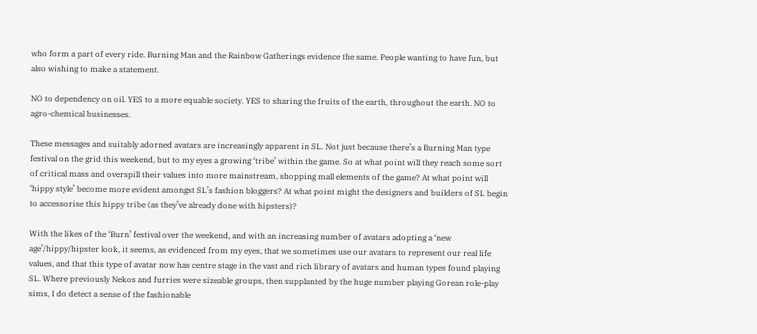who form a part of every ride. Burning Man and the Rainbow Gatherings evidence the same. People wanting to have fun, but also wishing to make a statement.

NO to dependency on oil. YES to a more equable society. YES to sharing the fruits of the earth, throughout the earth. NO to agro-chemical businesses.

These messages and suitably adorned avatars are increasingly apparent in SL. Not just because there’s a Burning Man type festival on the grid this weekend, but to my eyes a growing ‘tribe’ within the game. So at what point will they reach some sort of critical mass and overspill their values into more mainstream, shopping mall elements of the game? At what point will ‘hippy style’ become more evident amongst SL’s fashion bloggers? At what point might the designers and builders of SL begin to accessorise this hippy tribe (as they’ve already done with hipsters)?

With the likes of the ‘Burn’ festival over the weekend, and with an increasing number of avatars adopting a ‘new age’/hippy/hipster look, it seems, as evidenced from my eyes, that we sometimes use our avatars to represent our real life values, and that this type of avatar now has centre stage in the vast and rich library of avatars and human types found playing SL. Where previously Nekos and furries were sizeable groups, then supplanted by the huge number playing Gorean role-play sims, I do detect a sense of the fashionable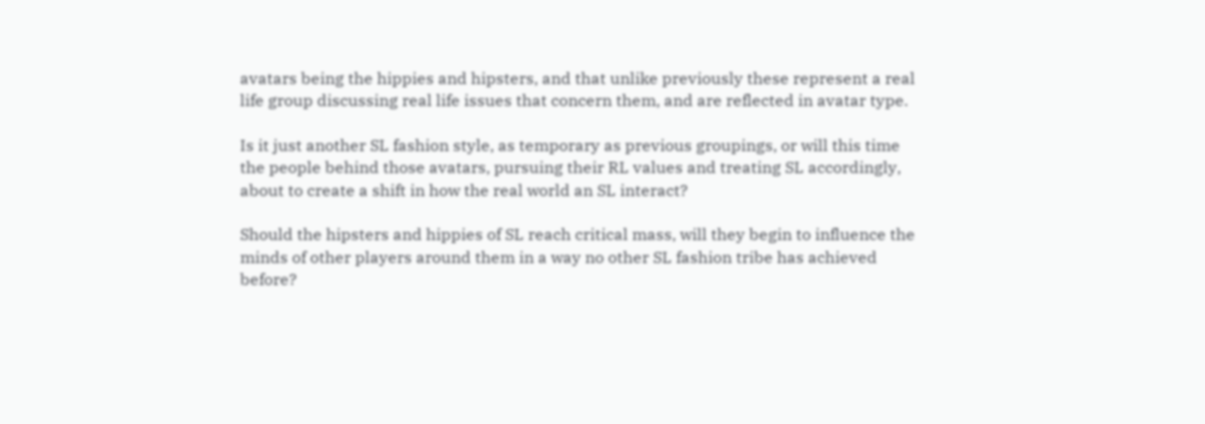avatars being the hippies and hipsters, and that unlike previously these represent a real life group discussing real life issues that concern them, and are reflected in avatar type.

Is it just another SL fashion style, as temporary as previous groupings, or will this time the people behind those avatars, pursuing their RL values and treating SL accordingly, about to create a shift in how the real world an SL interact?

Should the hipsters and hippies of SL reach critical mass, will they begin to influence the minds of other players around them in a way no other SL fashion tribe has achieved before?